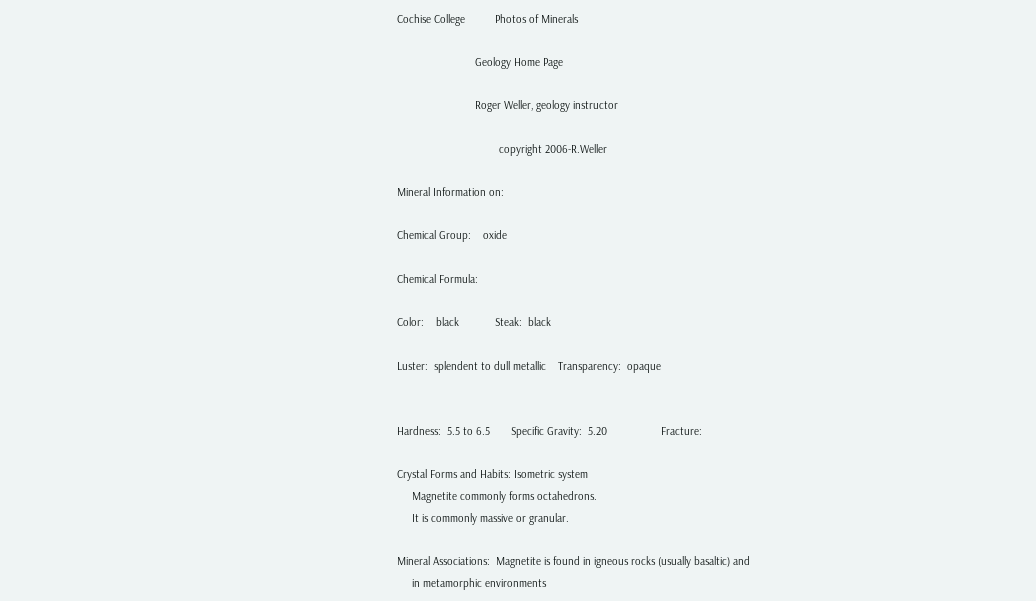Cochise College          Photos of Minerals

                          Geology Home Page

                          Roger Weller, geology instructor

                                  copyright 2006-R.Weller

Mineral Information on:

Chemical Group:    oxide

Chemical Formula:

Color:    black            Steak:  black

Luster:  splendent to dull metallic    Transparency:  opaque


Hardness:  5.5 to 6.5       Specific Gravity:  5.20                  Fracture:

Crystal Forms and Habits: Isometric system
     Magnetite commonly forms octahedrons.
     It is commonly massive or granular.

Mineral Associations:  Magnetite is found in igneous rocks (usually basaltic) and
     in metamorphic environments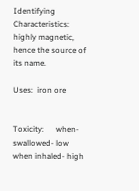Identifying Characteristics:  highly magnetic, hence the source of its name.

Uses:  iron ore


Toxicity:      when-swallowed- low        when inhaled- high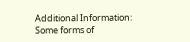Additional Information:  Some forms of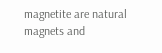magnetite are natural magnets and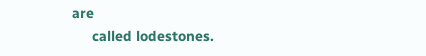are
     called lodestones.